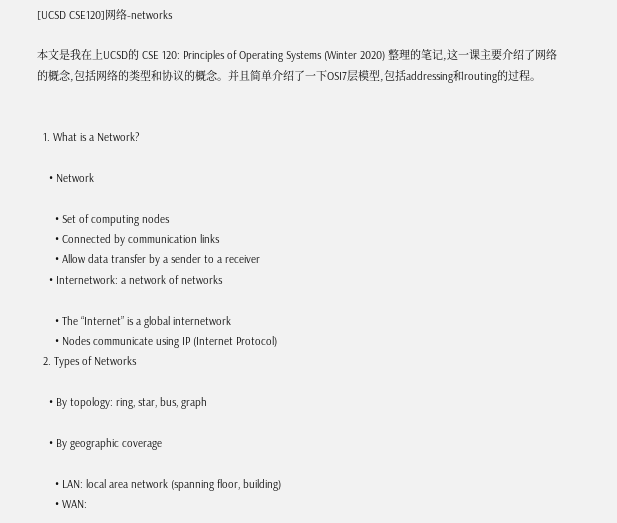[UCSD CSE120]网络-networks

本文是我在上UCSD的 CSE 120: Principles of Operating Systems (Winter 2020) 整理的笔记,这一课主要介绍了网络的概念,包括网络的类型和协议的概念。并且简单介绍了一下OSI7层模型,包括addressing和routing的过程。


  1. What is a Network?

    • Network

      • Set of computing nodes
      • Connected by communication links
      • Allow data transfer by a sender to a receiver
    • Internetwork: a network of networks

      • The “Internet” is a global internetwork
      • Nodes communicate using IP (Internet Protocol)
  2. Types of Networks

    • By topology: ring, star, bus, graph

    • By geographic coverage

      • LAN: local area network (spanning floor, building)
      • WAN: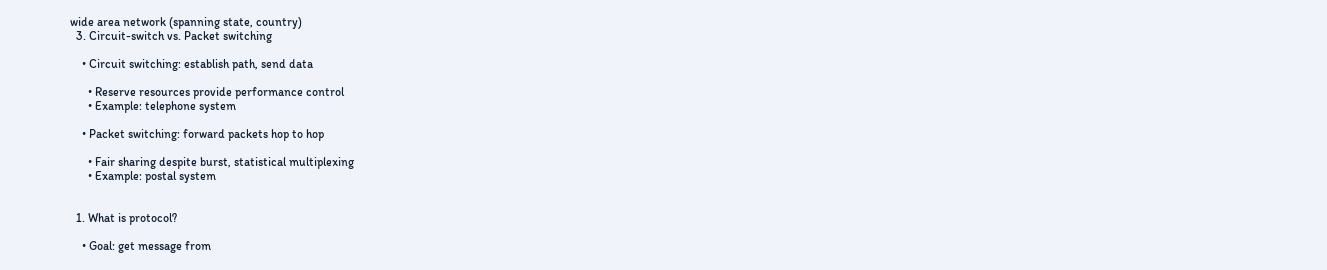wide area network (spanning state, country)
  3. Circuit-switch vs. Packet switching

    • Circuit switching: establish path, send data

      • Reserve resources provide performance control
      • Example: telephone system

    • Packet switching: forward packets hop to hop

      • Fair sharing despite burst, statistical multiplexing
      • Example: postal system


  1. What is protocol?

    • Goal: get message from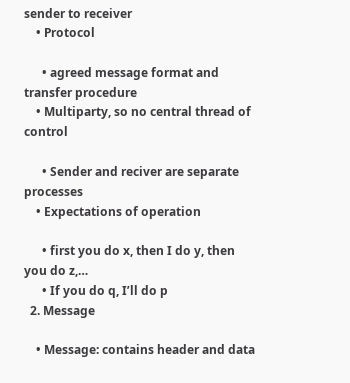sender to receiver
    • Protocol

      • agreed message format and transfer procedure
    • Multiparty, so no central thread of control

      • Sender and reciver are separate processes
    • Expectations of operation

      • first you do x, then I do y, then you do z,…
      • If you do q, I’ll do p
  2. Message

    • Message: contains header and data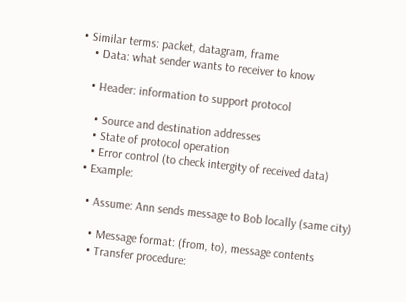• Similar terms: packet, datagram, frame
    • Data: what sender wants to receiver to know

    • Header: information to support protocol

      • Source and destination addresses
      • State of protocol operation
      • Error control (to check intergity of received data)
    • Example:

      • Assume: Ann sends message to Bob locally (same city)

        • Message format: (from, to), message contents
        • Transfer procedure: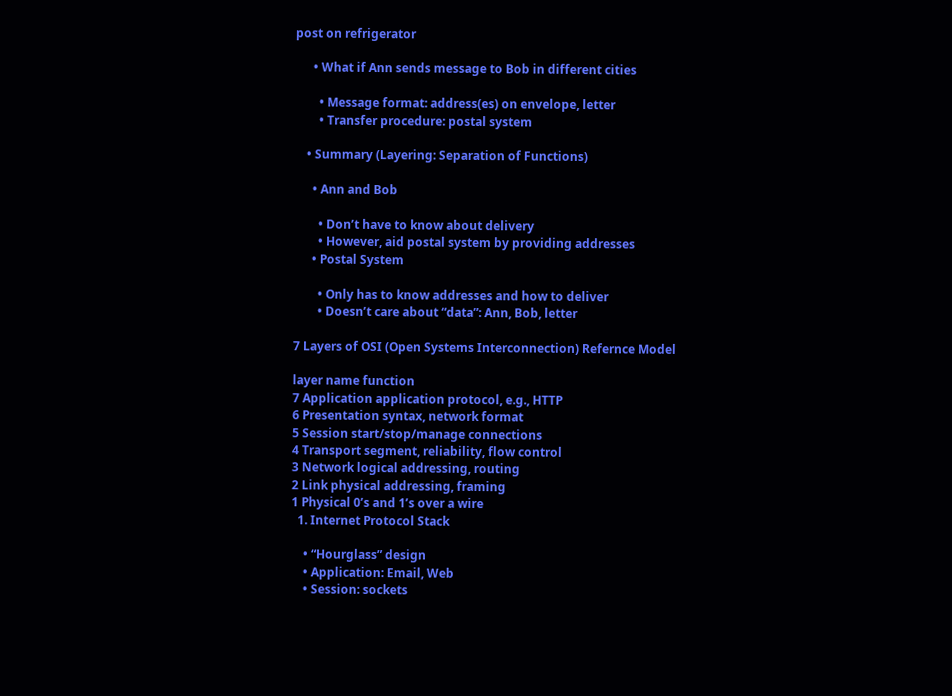post on refrigerator

      • What if Ann sends message to Bob in different cities

        • Message format: address(es) on envelope, letter
        • Transfer procedure: postal system

    • Summary (Layering: Separation of Functions)

      • Ann and Bob

        • Don’t have to know about delivery
        • However, aid postal system by providing addresses
      • Postal System

        • Only has to know addresses and how to deliver
        • Doesn’t care about “data”: Ann, Bob, letter

7 Layers of OSI (Open Systems Interconnection) Refernce Model

layer name function
7 Application application protocol, e.g., HTTP
6 Presentation syntax, network format
5 Session start/stop/manage connections
4 Transport segment, reliability, flow control
3 Network logical addressing, routing
2 Link physical addressing, framing
1 Physical 0’s and 1’s over a wire
  1. Internet Protocol Stack

    • “Hourglass” design
    • Application: Email, Web
    • Session: sockets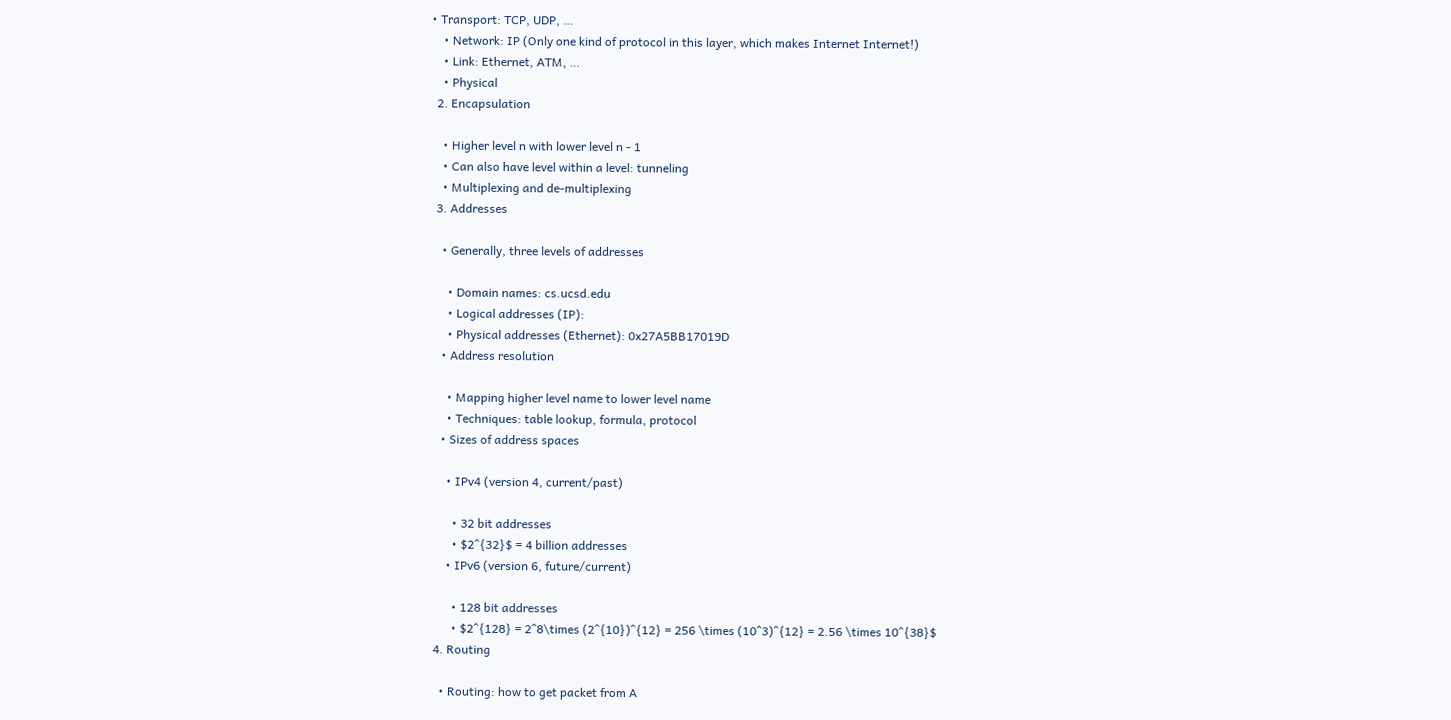• Transport: TCP, UDP, …
    • Network: IP (Only one kind of protocol in this layer, which makes Internet Internet!)
    • Link: Ethernet, ATM, …
    • Physical
  2. Encapsulation

    • Higher level n with lower level n - 1
    • Can also have level within a level: tunneling
    • Multiplexing and de-multiplexing
  3. Addresses

    • Generally, three levels of addresses

      • Domain names: cs.ucsd.edu
      • Logical addresses (IP):
      • Physical addresses (Ethernet): 0x27A5BB17019D
    • Address resolution

      • Mapping higher level name to lower level name
      • Techniques: table lookup, formula, protocol
    • Sizes of address spaces

      • IPv4 (version 4, current/past)

        • 32 bit addresses
        • $2^{32}$ = 4 billion addresses
      • IPv6 (version 6, future/current)

        • 128 bit addresses
        • $2^{128} = 2^8\times (2^{10})^{12} = 256 \times (10^3)^{12} = 2.56 \times 10^{38}$
  4. Routing

    • Routing: how to get packet from A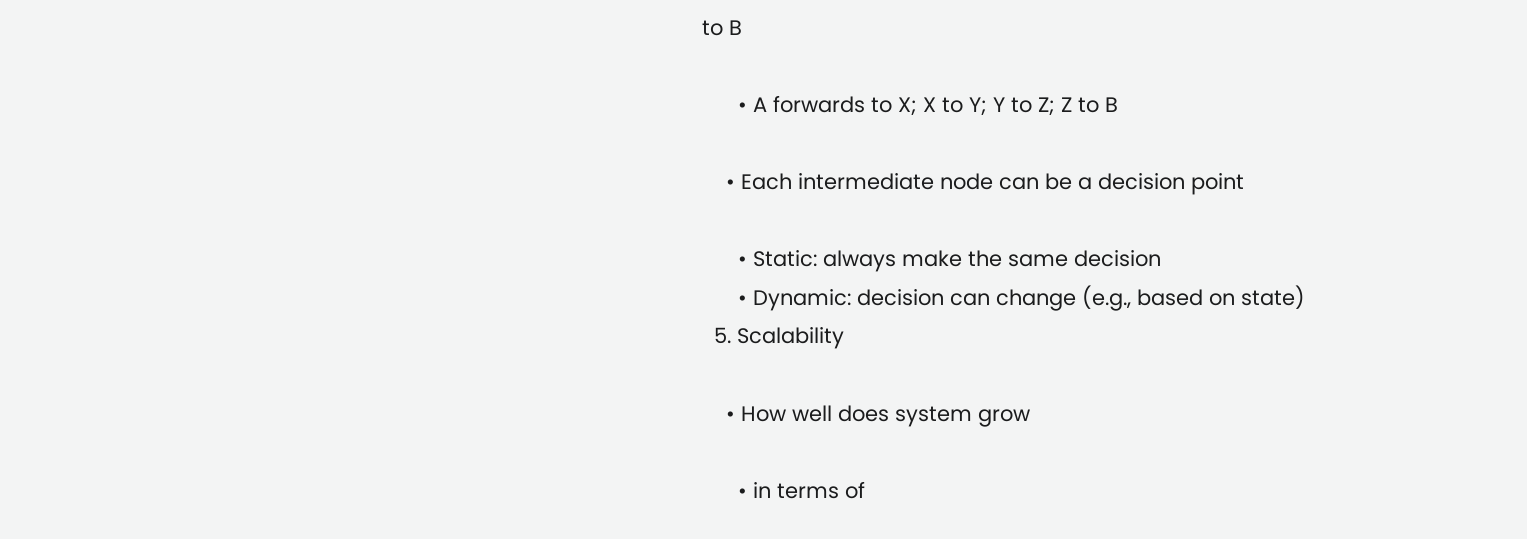to B

      • A forwards to X; X to Y; Y to Z; Z to B

    • Each intermediate node can be a decision point

      • Static: always make the same decision
      • Dynamic: decision can change (e.g., based on state)
  5. Scalability

    • How well does system grow

      • in terms of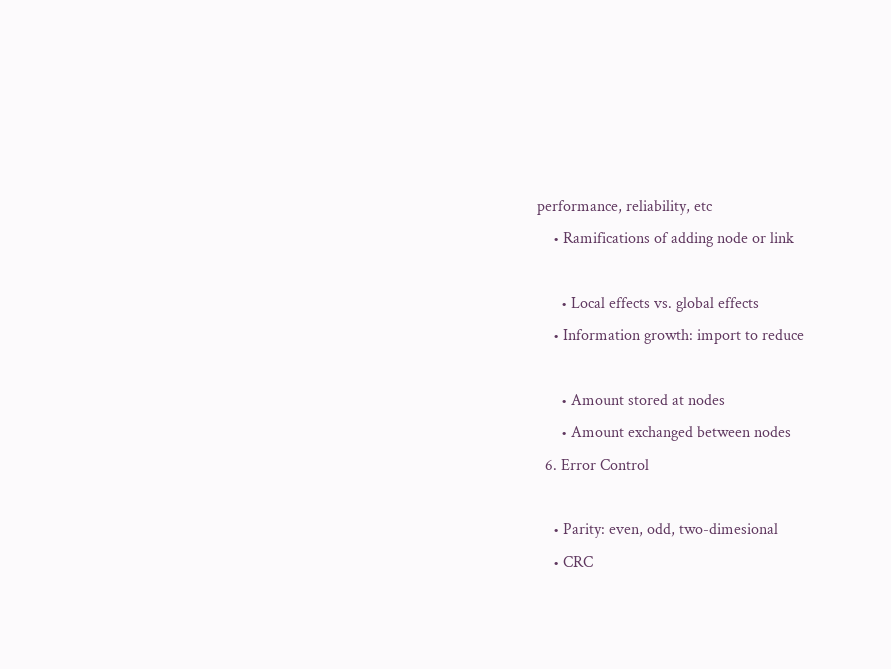performance, reliability, etc
    • Ramifications of adding node or link

      • Local effects vs. global effects
    • Information growth: import to reduce

      • Amount stored at nodes
      • Amount exchanged between nodes
  6. Error Control

    • Parity: even, odd, two-dimesional
    • CRC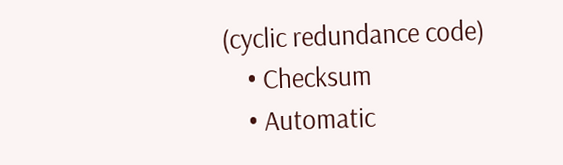(cyclic redundance code)
    • Checksum
    • Automatic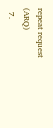repeat request (ARQ)
  7.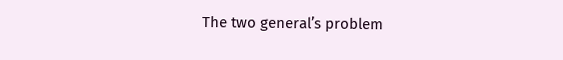The two general’s problem